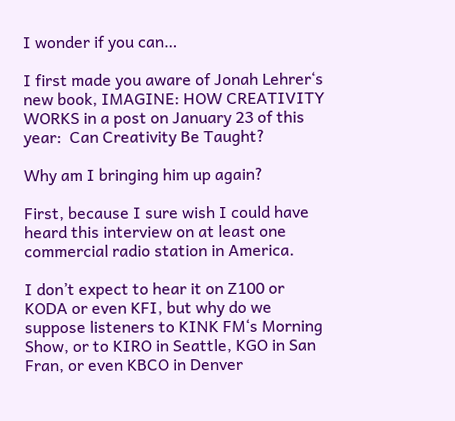I wonder if you can…

I first made you aware of Jonah Lehrer‘s new book, IMAGINE: HOW CREATIVITY WORKS in a post on January 23 of this year:  Can Creativity Be Taught?

Why am I bringing him up again?

First, because I sure wish I could have heard this interview on at least one commercial radio station in America.

I don’t expect to hear it on Z100 or KODA or even KFI, but why do we suppose listeners to KINK FM‘s Morning Show, or to KIRO in Seattle, KGO in San Fran, or even KBCO in Denver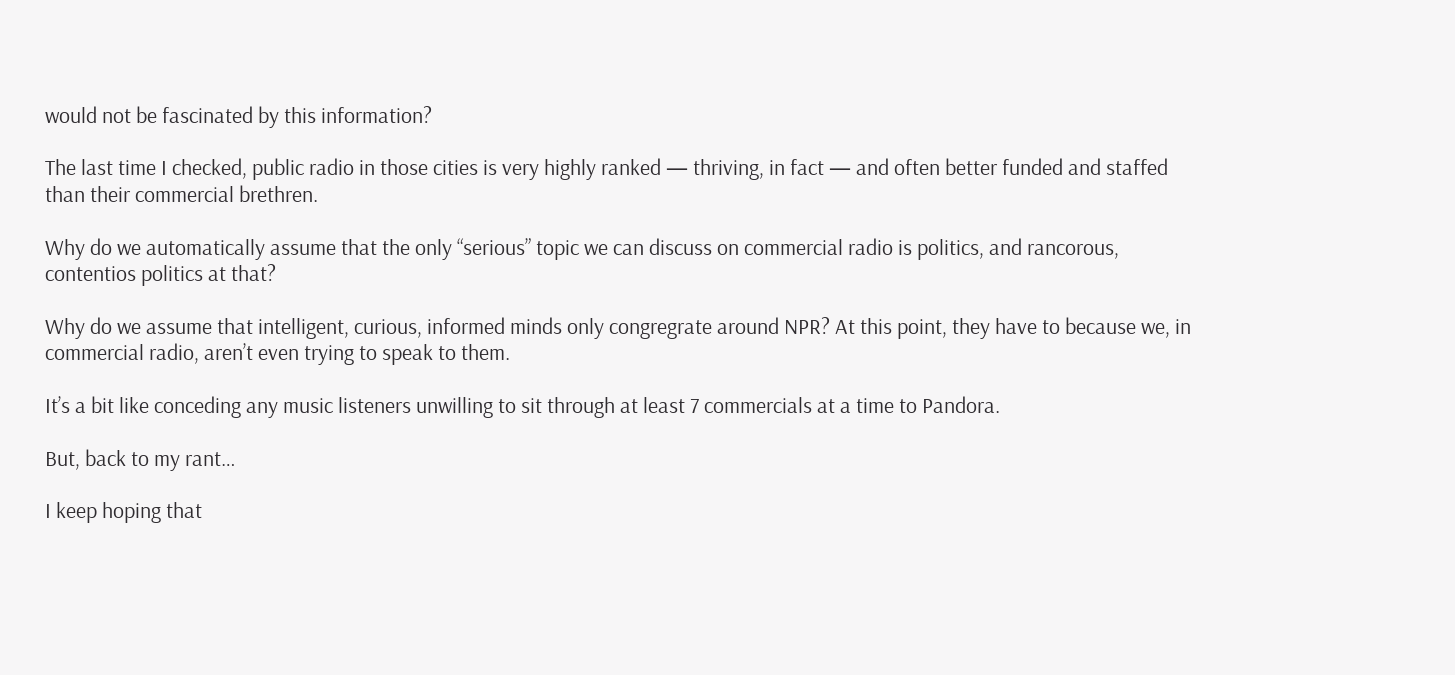would not be fascinated by this information?

The last time I checked, public radio in those cities is very highly ranked — thriving, in fact — and often better funded and staffed than their commercial brethren.

Why do we automatically assume that the only “serious” topic we can discuss on commercial radio is politics, and rancorous, contentios politics at that?

Why do we assume that intelligent, curious, informed minds only congregrate around NPR? At this point, they have to because we, in commercial radio, aren’t even trying to speak to them.

It’s a bit like conceding any music listeners unwilling to sit through at least 7 commercials at a time to Pandora.

But, back to my rant…

I keep hoping that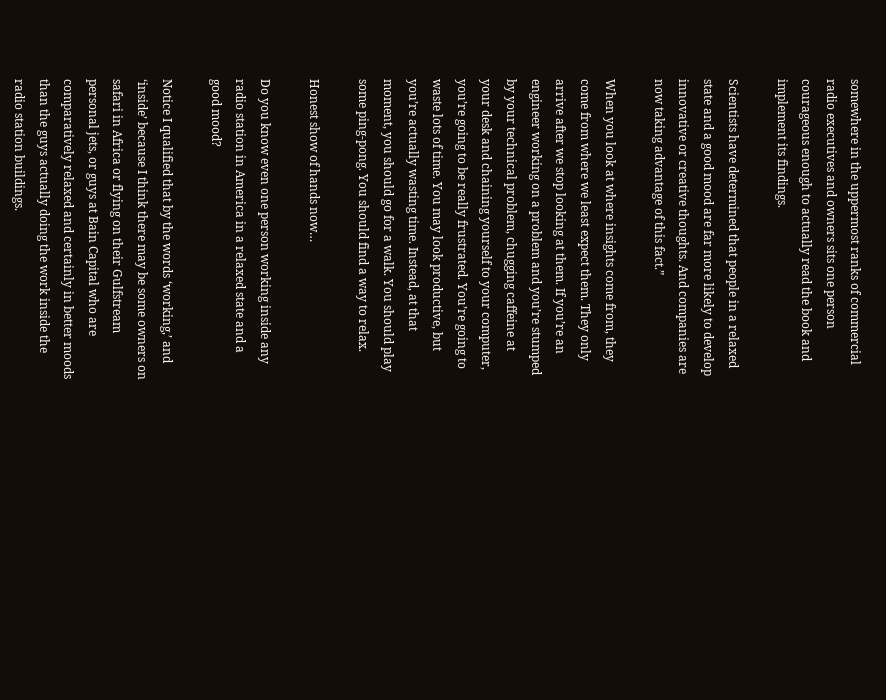somewhere in the uppermost ranks of commercial radio executives and owners sits one person courageous enough to actually read the book and implement its findings.

Scientists have determined that people in a relaxed state and a good mood are far more likely to develop innovative or creative thoughts. And companies are now taking advantage of this fact.”

When you look at where insights come from, they come from where we least expect them. They only arrive after we stop looking at them. If you’re an engineer working on a problem and you’re stumped by your technical problem, chugging caffeine at your desk and chaining yourself to your computer, you’re going to be really frustrated. You’re going to waste lots of time. You may look productive, but you’re actually wasting time. Instead, at that moment, you should go for a walk. You should play some ping-pong. You should find a way to relax.

Honest show of hands now…

Do you know even one person working inside any radio station in America in a relaxed state and a good mood?

Notice I qualified that by the words ‘working,’ and ‘inside’ because I think there may be some owners on safari in Africa or flying on their Gulfstream personal jets, or guys at Bain Capital who are comparatively relaxed and certainly in better moods than the guys actually doing the work inside the radio station buildings.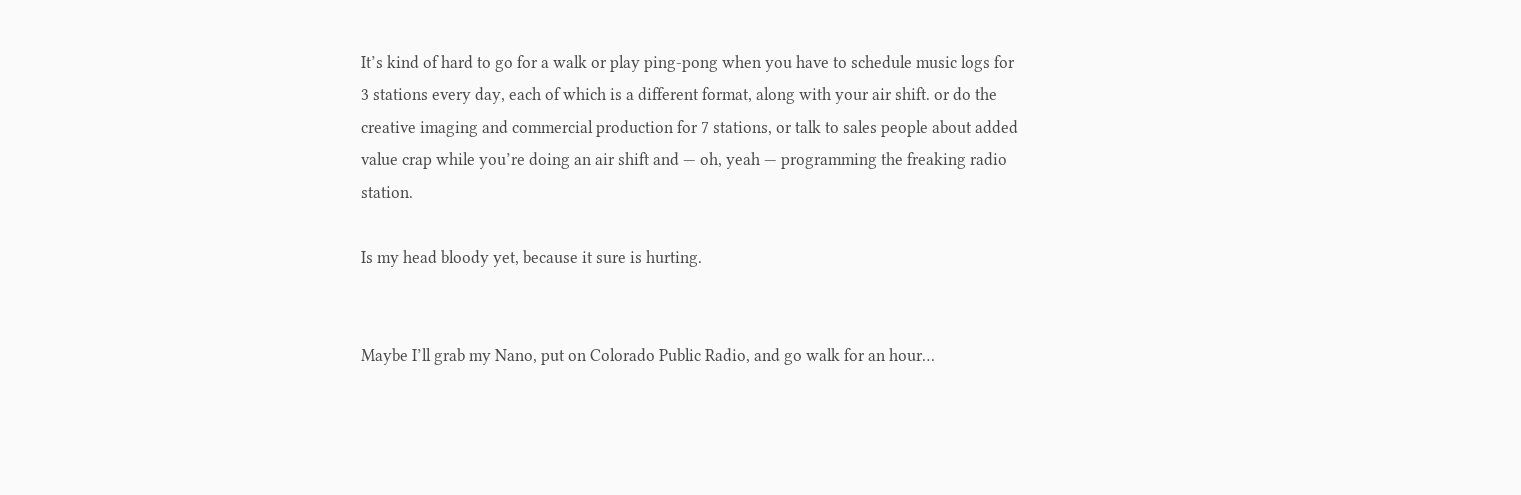It’s kind of hard to go for a walk or play ping-pong when you have to schedule music logs for 3 stations every day, each of which is a different format, along with your air shift. or do the creative imaging and commercial production for 7 stations, or talk to sales people about added value crap while you’re doing an air shift and — oh, yeah — programming the freaking radio station.

Is my head bloody yet, because it sure is hurting.


Maybe I’ll grab my Nano, put on Colorado Public Radio, and go walk for an hour…